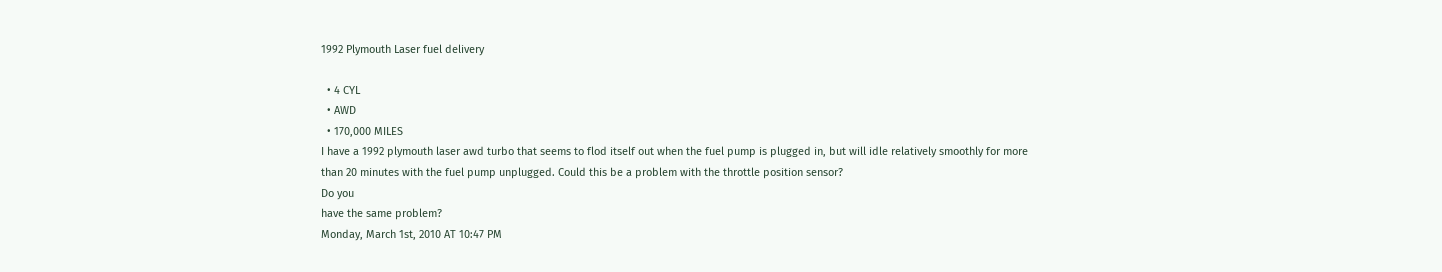1992 Plymouth Laser fuel delivery

  • 4 CYL
  • AWD
  • 170,000 MILES
I have a 1992 plymouth laser awd turbo that seems to flod itself out when the fuel pump is plugged in, but will idle relatively smoothly for more than 20 minutes with the fuel pump unplugged. Could this be a problem with the throttle position sensor?
Do you
have the same problem?
Monday, March 1st, 2010 AT 10:47 PM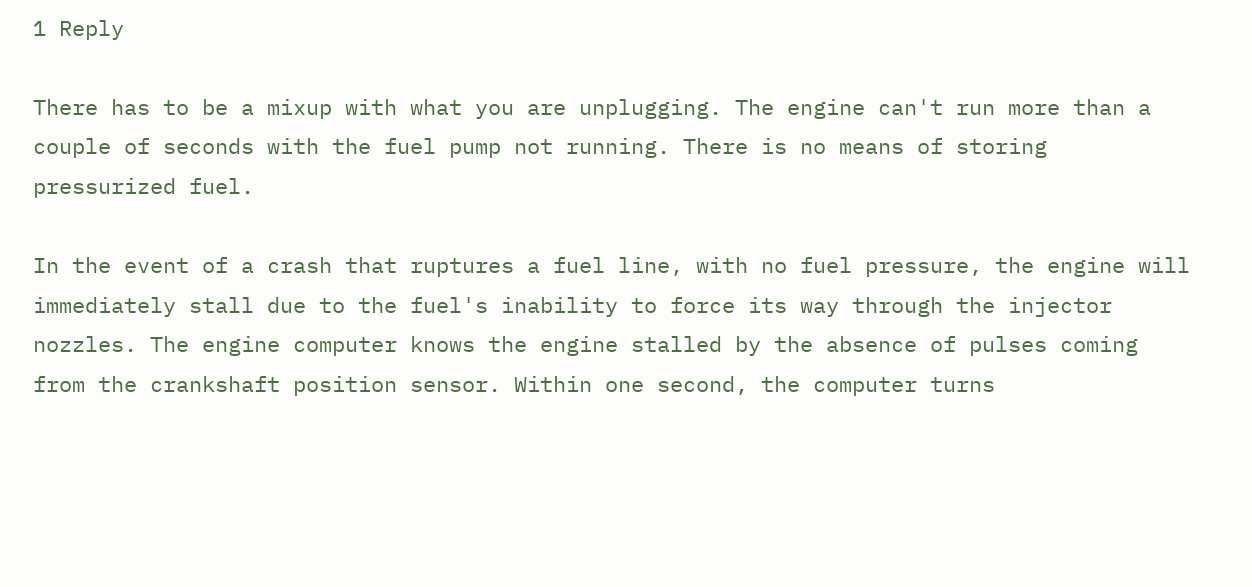1 Reply

There has to be a mixup with what you are unplugging. The engine can't run more than a couple of seconds with the fuel pump not running. There is no means of storing pressurized fuel.

In the event of a crash that ruptures a fuel line, with no fuel pressure, the engine will immediately stall due to the fuel's inability to force its way through the injector nozzles. The engine computer knows the engine stalled by the absence of pulses coming from the crankshaft position sensor. Within one second, the computer turns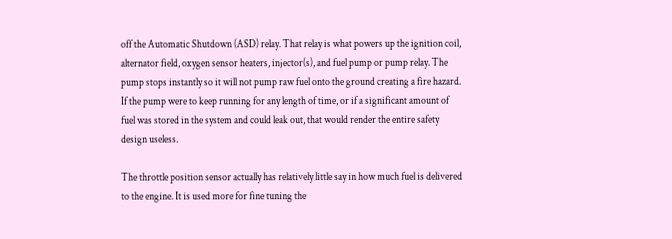off the Automatic Shutdown (ASD) relay. That relay is what powers up the ignition coil, alternator field, oxygen sensor heaters, injector(s), and fuel pump or pump relay. The pump stops instantly so it will not pump raw fuel onto the ground creating a fire hazard. If the pump were to keep running for any length of time, or if a significant amount of fuel was stored in the system and could leak out, that would render the entire safety design useless.

The throttle position sensor actually has relatively little say in how much fuel is delivered to the engine. It is used more for fine tuning the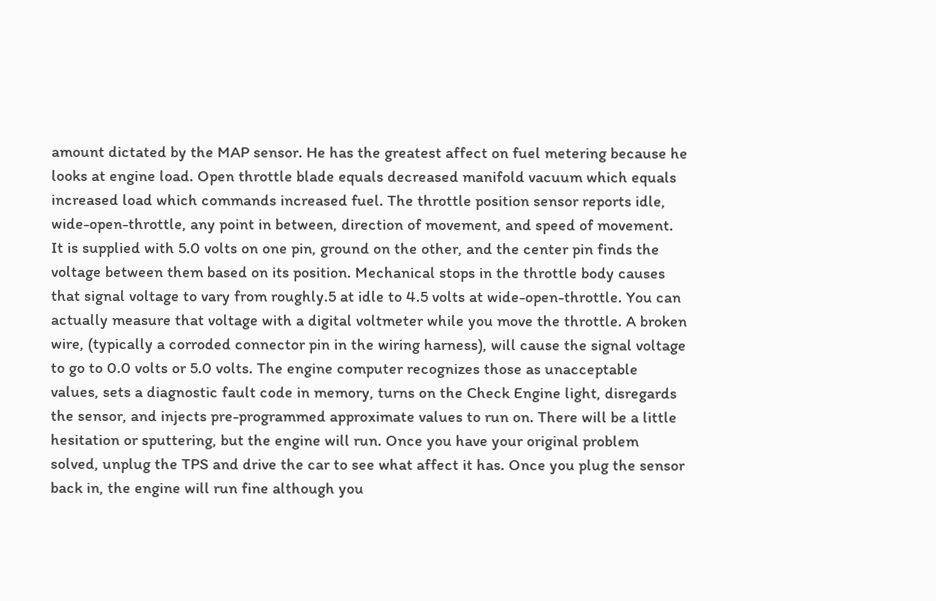amount dictated by the MAP sensor. He has the greatest affect on fuel metering because he looks at engine load. Open throttle blade equals decreased manifold vacuum which equals increased load which commands increased fuel. The throttle position sensor reports idle, wide-open-throttle, any point in between, direction of movement, and speed of movement. It is supplied with 5.0 volts on one pin, ground on the other, and the center pin finds the voltage between them based on its position. Mechanical stops in the throttle body causes that signal voltage to vary from roughly.5 at idle to 4.5 volts at wide-open-throttle. You can actually measure that voltage with a digital voltmeter while you move the throttle. A broken wire, (typically a corroded connector pin in the wiring harness), will cause the signal voltage to go to 0.0 volts or 5.0 volts. The engine computer recognizes those as unacceptable values, sets a diagnostic fault code in memory, turns on the Check Engine light, disregards the sensor, and injects pre-programmed approximate values to run on. There will be a little hesitation or sputtering, but the engine will run. Once you have your original problem solved, unplug the TPS and drive the car to see what affect it has. Once you plug the sensor back in, the engine will run fine although you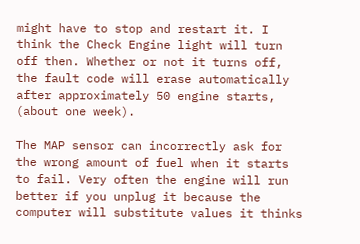might have to stop and restart it. I think the Check Engine light will turn off then. Whether or not it turns off, the fault code will erase automatically after approximately 50 engine starts, (about one week).

The MAP sensor can incorrectly ask for the wrong amount of fuel when it starts to fail. Very often the engine will run better if you unplug it because the computer will substitute values it thinks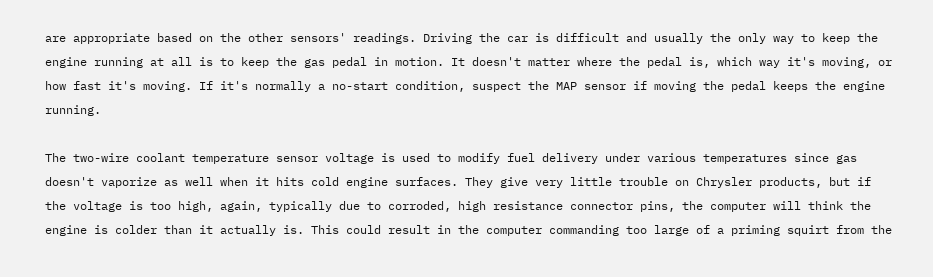are appropriate based on the other sensors' readings. Driving the car is difficult and usually the only way to keep the engine running at all is to keep the gas pedal in motion. It doesn't matter where the pedal is, which way it's moving, or how fast it's moving. If it's normally a no-start condition, suspect the MAP sensor if moving the pedal keeps the engine running.

The two-wire coolant temperature sensor voltage is used to modify fuel delivery under various temperatures since gas doesn't vaporize as well when it hits cold engine surfaces. They give very little trouble on Chrysler products, but if the voltage is too high, again, typically due to corroded, high resistance connector pins, the computer will think the engine is colder than it actually is. This could result in the computer commanding too large of a priming squirt from the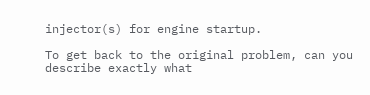injector(s) for engine startup.

To get back to the original problem, can you describe exactly what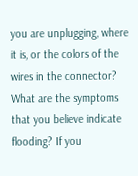you are unplugging, where it is, or the colors of the wires in the connector? What are the symptoms that you believe indicate flooding? If you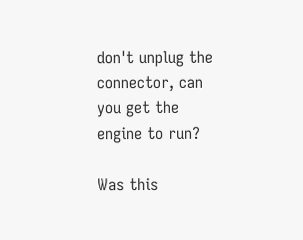don't unplug the connector, can you get the engine to run?

Was this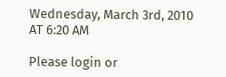Wednesday, March 3rd, 2010 AT 6:20 AM

Please login or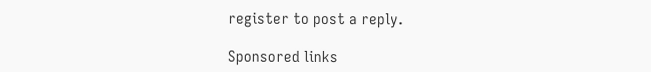register to post a reply.

Sponsored links